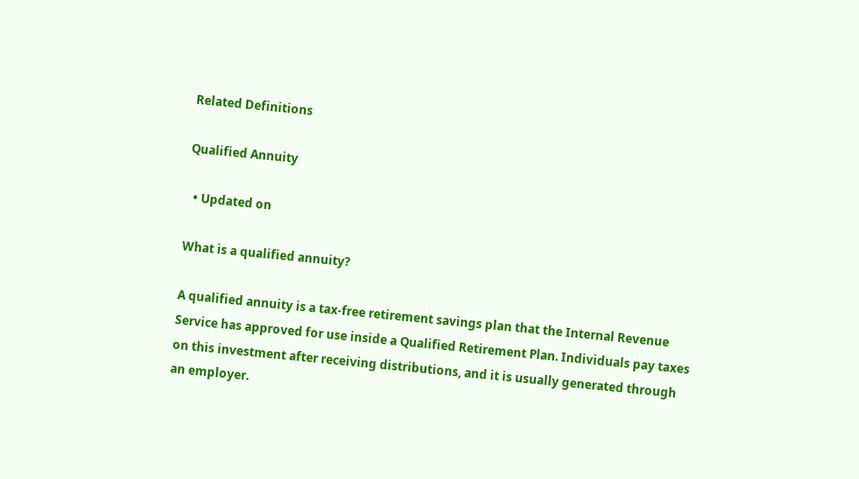Related Definitions

Qualified Annuity

  • Updated on

What is a qualified annuity?

A qualified annuity is a tax-free retirement savings plan that the Internal Revenue Service has approved for use inside a Qualified Retirement Plan. Individuals pay taxes on this investment after receiving distributions, and it is usually generated through an employer.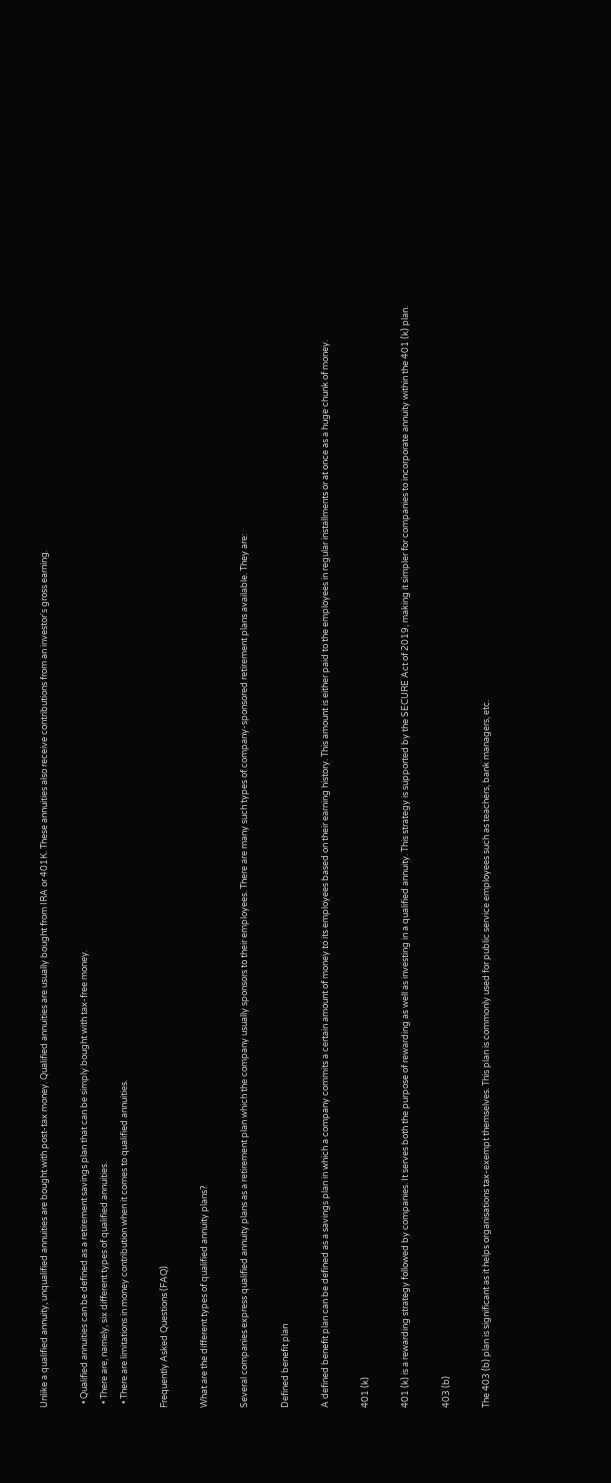Unlike a qualified annuity, unqualified annuities are bought with post-tax money. Qualified annuities are usually bought from IRA or 401K. These annuities also receive contributions from an investor's gross earning.

  • Qualified annuities can be defined as a retirement savings plan that can be simply bought with tax-free money.
  • There are, namely, six different types of qualified annuities.
  • There are limitations in money contribution when it comes to qualified annuities.

Frequently Asked Questions (FAQ)

What are the different types of qualified annuity plans?

Several companies express qualified annuity plans as a retirement plan which the company usually sponsors to their employees. There are many such types of company-sponsored retirement plans available. They are:

Defined benefit plan

A defined benefit plan can be defined as a savings plan in which a company commits a certain amount of money to its employees based on their earning history. This amount is either paid to the employees in regular installments or at once as a huge chunk of money.

401 (k)

401 (k) is a rewarding strategy followed by companies. It serves both the purpose of rewarding as well as investing in a qualified annuity. This strategy is supported by the SECURE Act of 2019, making it simpler for companies to incorporate annuity within the 401 (k) plan.

403 (b)

The 403 (b) plan is significant as it helps organisations tax-exempt themselves. This plan is commonly used for public service employees such as teachers, bank managers, etc.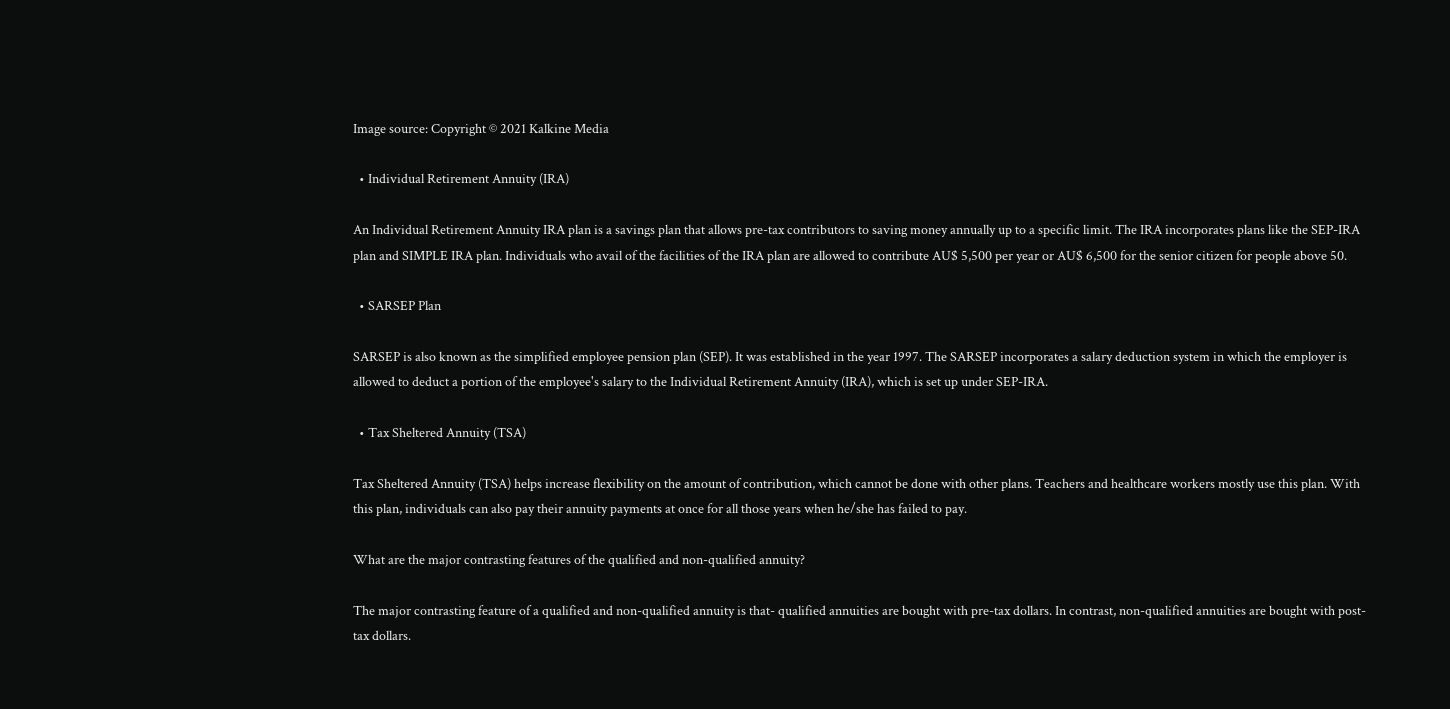Image source: Copyright © 2021 Kalkine Media

  • Individual Retirement Annuity (IRA)

An Individual Retirement Annuity IRA plan is a savings plan that allows pre-tax contributors to saving money annually up to a specific limit. The IRA incorporates plans like the SEP-IRA plan and SIMPLE IRA plan. Individuals who avail of the facilities of the IRA plan are allowed to contribute AU$ 5,500 per year or AU$ 6,500 for the senior citizen for people above 50.

  • SARSEP Plan

SARSEP is also known as the simplified employee pension plan (SEP). It was established in the year 1997. The SARSEP incorporates a salary deduction system in which the employer is allowed to deduct a portion of the employee's salary to the Individual Retirement Annuity (IRA), which is set up under SEP-IRA.

  • Tax Sheltered Annuity (TSA)

Tax Sheltered Annuity (TSA) helps increase flexibility on the amount of contribution, which cannot be done with other plans. Teachers and healthcare workers mostly use this plan. With this plan, individuals can also pay their annuity payments at once for all those years when he/she has failed to pay.

What are the major contrasting features of the qualified and non-qualified annuity?

The major contrasting feature of a qualified and non-qualified annuity is that- qualified annuities are bought with pre-tax dollars. In contrast, non-qualified annuities are bought with post-tax dollars.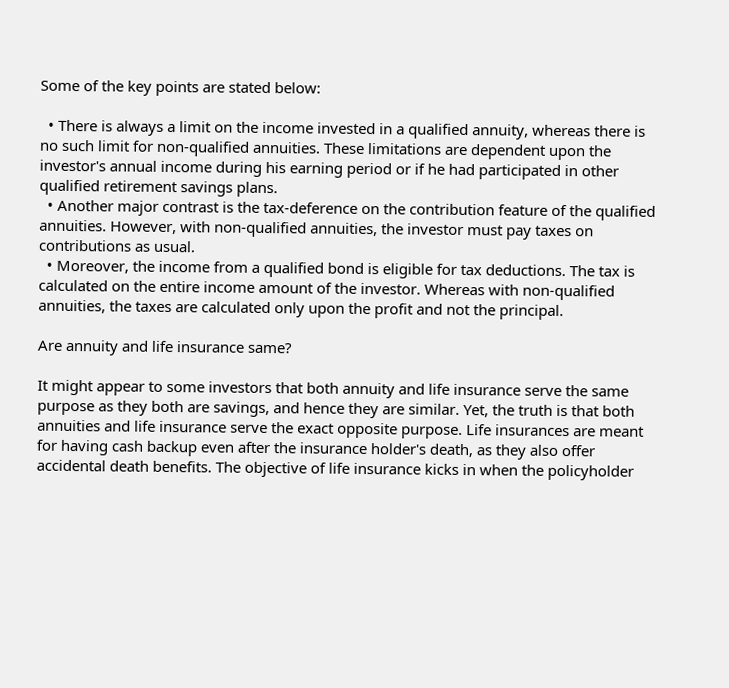Some of the key points are stated below:

  • There is always a limit on the income invested in a qualified annuity, whereas there is no such limit for non-qualified annuities. These limitations are dependent upon the investor's annual income during his earning period or if he had participated in other qualified retirement savings plans.
  • Another major contrast is the tax-deference on the contribution feature of the qualified annuities. However, with non-qualified annuities, the investor must pay taxes on contributions as usual.
  • Moreover, the income from a qualified bond is eligible for tax deductions. The tax is calculated on the entire income amount of the investor. Whereas with non-qualified annuities, the taxes are calculated only upon the profit and not the principal.

Are annuity and life insurance same?

It might appear to some investors that both annuity and life insurance serve the same purpose as they both are savings, and hence they are similar. Yet, the truth is that both annuities and life insurance serve the exact opposite purpose. Life insurances are meant for having cash backup even after the insurance holder's death, as they also offer accidental death benefits. The objective of life insurance kicks in when the policyholder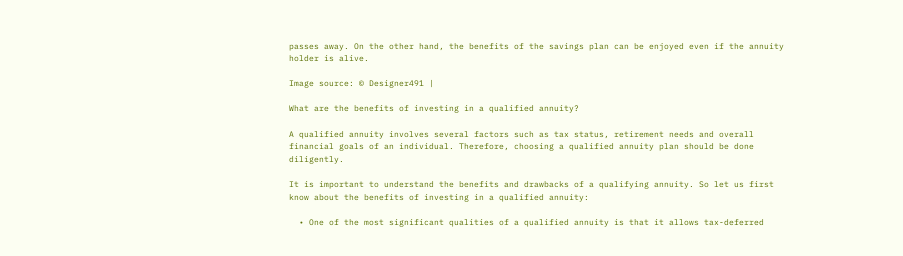passes away. On the other hand, the benefits of the savings plan can be enjoyed even if the annuity holder is alive.

Image source: © Designer491 |

What are the benefits of investing in a qualified annuity?

A qualified annuity involves several factors such as tax status, retirement needs and overall financial goals of an individual. Therefore, choosing a qualified annuity plan should be done diligently.

It is important to understand the benefits and drawbacks of a qualifying annuity. So let us first know about the benefits of investing in a qualified annuity:

  • One of the most significant qualities of a qualified annuity is that it allows tax-deferred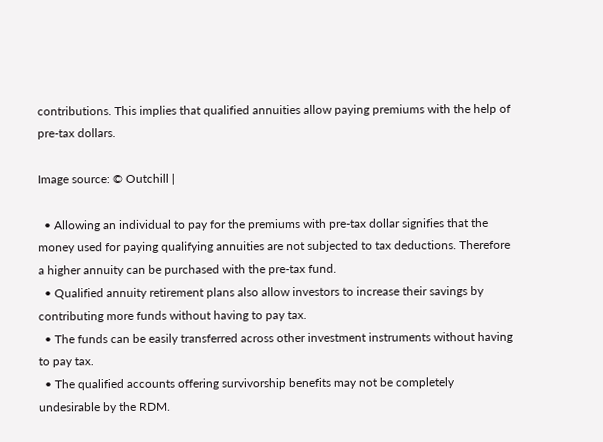contributions. This implies that qualified annuities allow paying premiums with the help of pre-tax dollars.

Image source: © Outchill |

  • Allowing an individual to pay for the premiums with pre-tax dollar signifies that the money used for paying qualifying annuities are not subjected to tax deductions. Therefore a higher annuity can be purchased with the pre-tax fund.
  • Qualified annuity retirement plans also allow investors to increase their savings by contributing more funds without having to pay tax.
  • The funds can be easily transferred across other investment instruments without having to pay tax.
  • The qualified accounts offering survivorship benefits may not be completely undesirable by the RDM.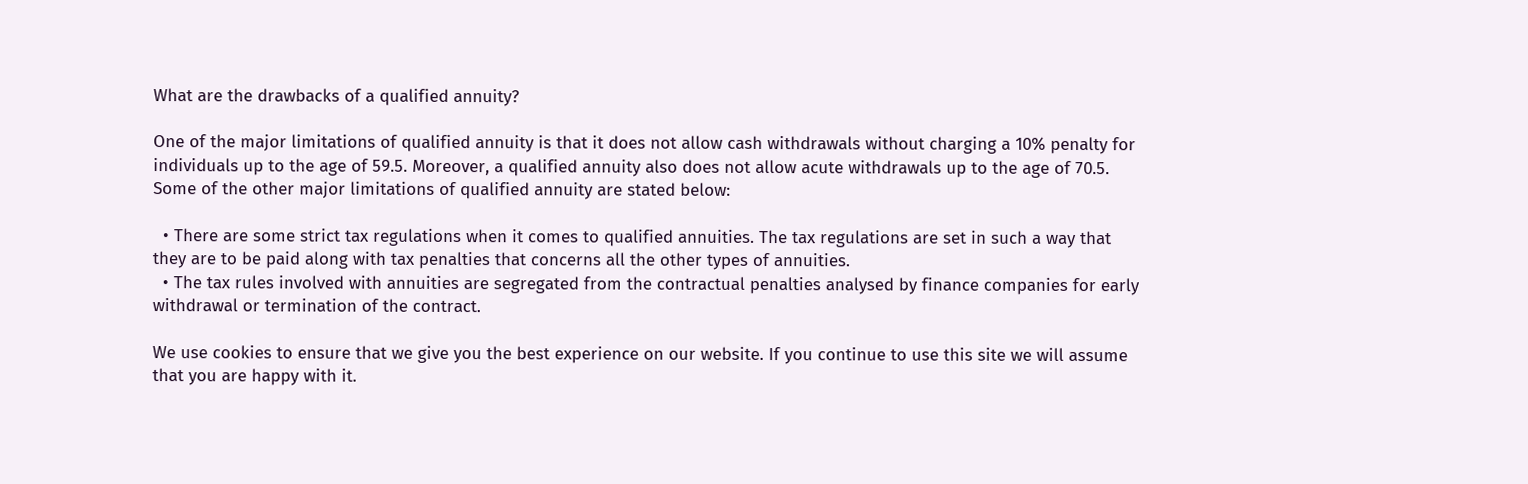What are the drawbacks of a qualified annuity?

One of the major limitations of qualified annuity is that it does not allow cash withdrawals without charging a 10% penalty for individuals up to the age of 59.5. Moreover, a qualified annuity also does not allow acute withdrawals up to the age of 70.5. Some of the other major limitations of qualified annuity are stated below:

  • There are some strict tax regulations when it comes to qualified annuities. The tax regulations are set in such a way that they are to be paid along with tax penalties that concerns all the other types of annuities.
  • The tax rules involved with annuities are segregated from the contractual penalties analysed by finance companies for early withdrawal or termination of the contract.

We use cookies to ensure that we give you the best experience on our website. If you continue to use this site we will assume that you are happy with it.